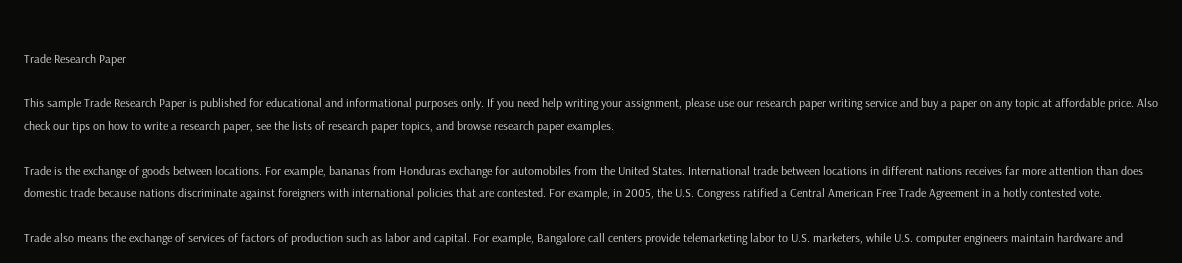Trade Research Paper

This sample Trade Research Paper is published for educational and informational purposes only. If you need help writing your assignment, please use our research paper writing service and buy a paper on any topic at affordable price. Also check our tips on how to write a research paper, see the lists of research paper topics, and browse research paper examples.

Trade is the exchange of goods between locations. For example, bananas from Honduras exchange for automobiles from the United States. International trade between locations in different nations receives far more attention than does domestic trade because nations discriminate against foreigners with international policies that are contested. For example, in 2005, the U.S. Congress ratified a Central American Free Trade Agreement in a hotly contested vote.

Trade also means the exchange of services of factors of production such as labor and capital. For example, Bangalore call centers provide telemarketing labor to U.S. marketers, while U.S. computer engineers maintain hardware and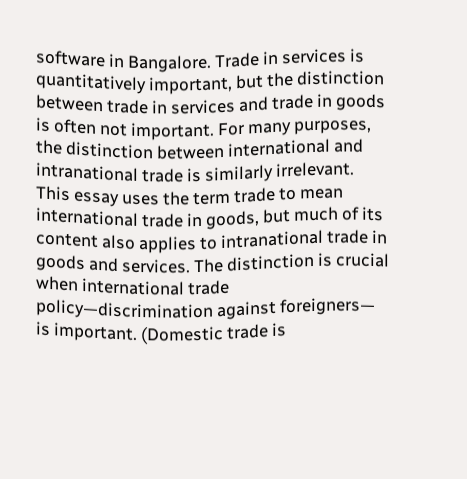software in Bangalore. Trade in services is quantitatively important, but the distinction between trade in services and trade in goods is often not important. For many purposes, the distinction between international and intranational trade is similarly irrelevant. This essay uses the term trade to mean international trade in goods, but much of its content also applies to intranational trade in goods and services. The distinction is crucial when international trade policy—discrimination against foreigners— is important. (Domestic trade is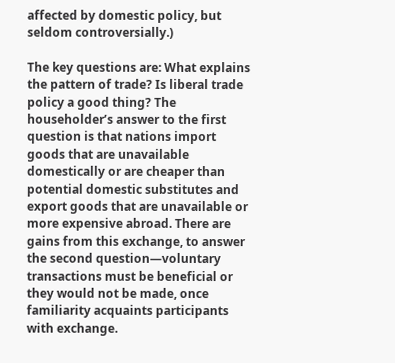affected by domestic policy, but seldom controversially.)

The key questions are: What explains the pattern of trade? Is liberal trade policy a good thing? The householder’s answer to the first question is that nations import goods that are unavailable domestically or are cheaper than potential domestic substitutes and export goods that are unavailable or more expensive abroad. There are gains from this exchange, to answer the second question—voluntary transactions must be beneficial or they would not be made, once familiarity acquaints participants with exchange.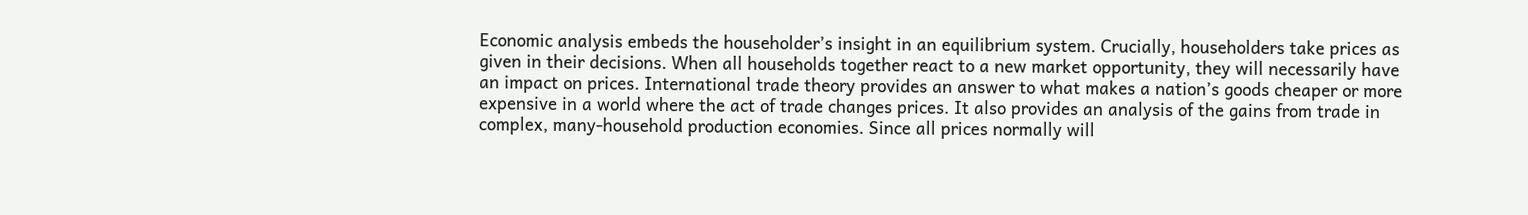Economic analysis embeds the householder’s insight in an equilibrium system. Crucially, householders take prices as given in their decisions. When all households together react to a new market opportunity, they will necessarily have an impact on prices. International trade theory provides an answer to what makes a nation’s goods cheaper or more expensive in a world where the act of trade changes prices. It also provides an analysis of the gains from trade in complex, many-household production economies. Since all prices normally will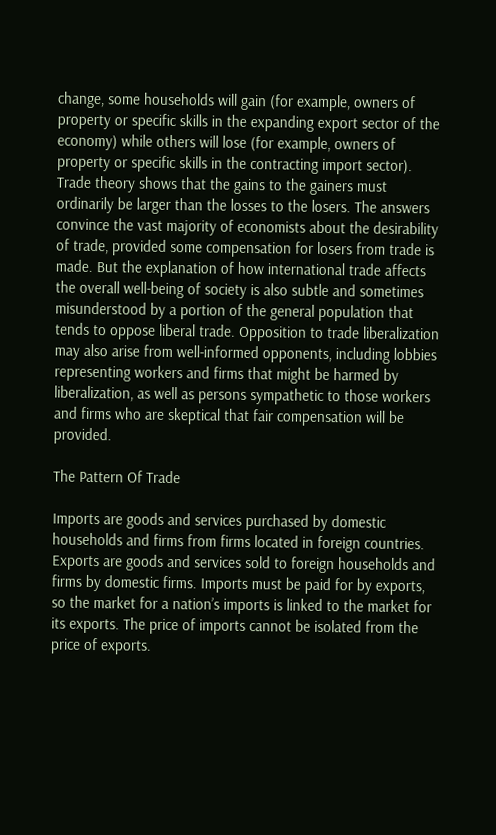change, some households will gain (for example, owners of property or specific skills in the expanding export sector of the economy) while others will lose (for example, owners of property or specific skills in the contracting import sector). Trade theory shows that the gains to the gainers must ordinarily be larger than the losses to the losers. The answers convince the vast majority of economists about the desirability of trade, provided some compensation for losers from trade is made. But the explanation of how international trade affects the overall well-being of society is also subtle and sometimes misunderstood by a portion of the general population that tends to oppose liberal trade. Opposition to trade liberalization may also arise from well-informed opponents, including lobbies representing workers and firms that might be harmed by liberalization, as well as persons sympathetic to those workers and firms who are skeptical that fair compensation will be provided.

The Pattern Of Trade

Imports are goods and services purchased by domestic households and firms from firms located in foreign countries. Exports are goods and services sold to foreign households and firms by domestic firms. Imports must be paid for by exports, so the market for a nation’s imports is linked to the market for its exports. The price of imports cannot be isolated from the price of exports.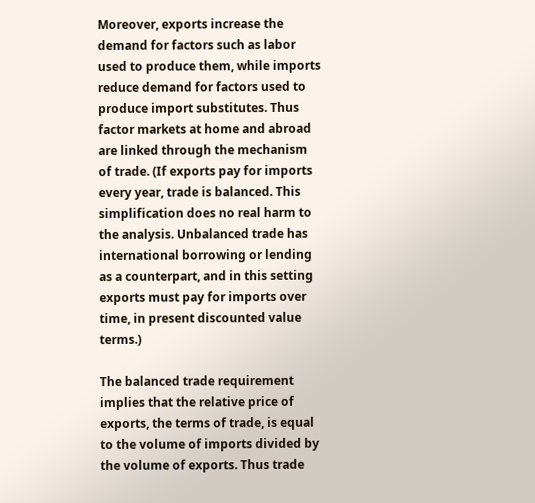Moreover, exports increase the demand for factors such as labor used to produce them, while imports reduce demand for factors used to produce import substitutes. Thus factor markets at home and abroad are linked through the mechanism of trade. (If exports pay for imports every year, trade is balanced. This simplification does no real harm to the analysis. Unbalanced trade has international borrowing or lending as a counterpart, and in this setting exports must pay for imports over time, in present discounted value terms.)

The balanced trade requirement implies that the relative price of exports, the terms of trade, is equal to the volume of imports divided by the volume of exports. Thus trade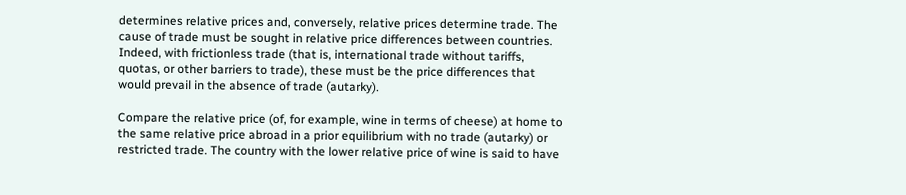determines relative prices and, conversely, relative prices determine trade. The cause of trade must be sought in relative price differences between countries. Indeed, with frictionless trade (that is, international trade without tariffs, quotas, or other barriers to trade), these must be the price differences that would prevail in the absence of trade (autarky).

Compare the relative price (of, for example, wine in terms of cheese) at home to the same relative price abroad in a prior equilibrium with no trade (autarky) or restricted trade. The country with the lower relative price of wine is said to have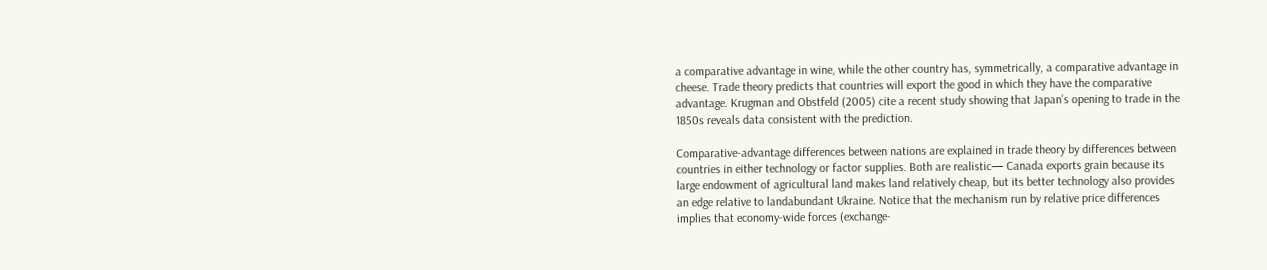a comparative advantage in wine, while the other country has, symmetrically, a comparative advantage in cheese. Trade theory predicts that countries will export the good in which they have the comparative advantage. Krugman and Obstfeld (2005) cite a recent study showing that Japan’s opening to trade in the 1850s reveals data consistent with the prediction.

Comparative-advantage differences between nations are explained in trade theory by differences between countries in either technology or factor supplies. Both are realistic— Canada exports grain because its large endowment of agricultural land makes land relatively cheap, but its better technology also provides an edge relative to landabundant Ukraine. Notice that the mechanism run by relative price differences implies that economy-wide forces (exchange-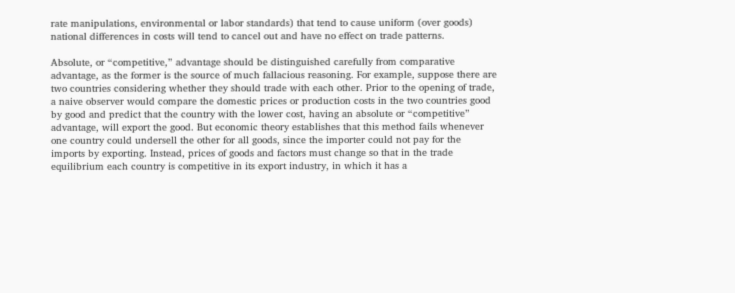rate manipulations, environmental or labor standards) that tend to cause uniform (over goods) national differences in costs will tend to cancel out and have no effect on trade patterns.

Absolute, or “competitive,” advantage should be distinguished carefully from comparative advantage, as the former is the source of much fallacious reasoning. For example, suppose there are two countries considering whether they should trade with each other. Prior to the opening of trade, a naive observer would compare the domestic prices or production costs in the two countries good by good and predict that the country with the lower cost, having an absolute or “competitive” advantage, will export the good. But economic theory establishes that this method fails whenever one country could undersell the other for all goods, since the importer could not pay for the imports by exporting. Instead, prices of goods and factors must change so that in the trade equilibrium each country is competitive in its export industry, in which it has a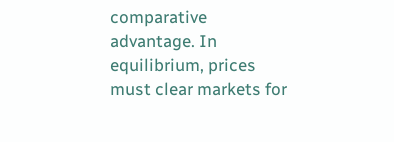comparative advantage. In equilibrium, prices must clear markets for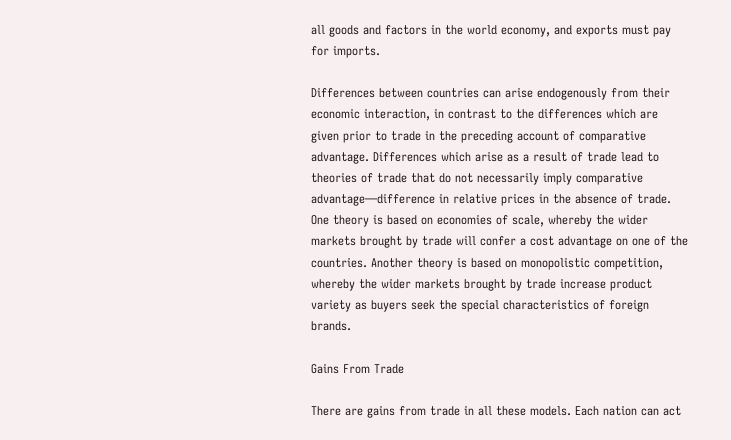all goods and factors in the world economy, and exports must pay for imports.

Differences between countries can arise endogenously from their economic interaction, in contrast to the differences which are given prior to trade in the preceding account of comparative advantage. Differences which arise as a result of trade lead to theories of trade that do not necessarily imply comparative advantage—difference in relative prices in the absence of trade. One theory is based on economies of scale, whereby the wider markets brought by trade will confer a cost advantage on one of the countries. Another theory is based on monopolistic competition, whereby the wider markets brought by trade increase product variety as buyers seek the special characteristics of foreign brands.

Gains From Trade

There are gains from trade in all these models. Each nation can act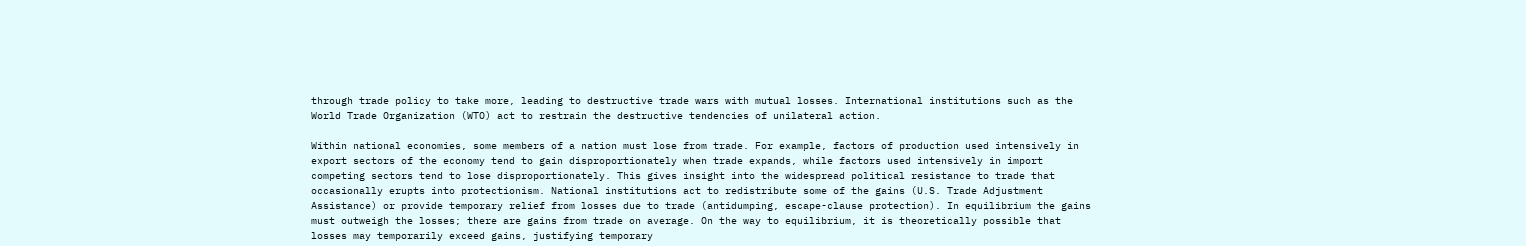through trade policy to take more, leading to destructive trade wars with mutual losses. International institutions such as the World Trade Organization (WTO) act to restrain the destructive tendencies of unilateral action.

Within national economies, some members of a nation must lose from trade. For example, factors of production used intensively in export sectors of the economy tend to gain disproportionately when trade expands, while factors used intensively in import competing sectors tend to lose disproportionately. This gives insight into the widespread political resistance to trade that occasionally erupts into protectionism. National institutions act to redistribute some of the gains (U.S. Trade Adjustment Assistance) or provide temporary relief from losses due to trade (antidumping, escape-clause protection). In equilibrium the gains must outweigh the losses; there are gains from trade on average. On the way to equilibrium, it is theoretically possible that losses may temporarily exceed gains, justifying temporary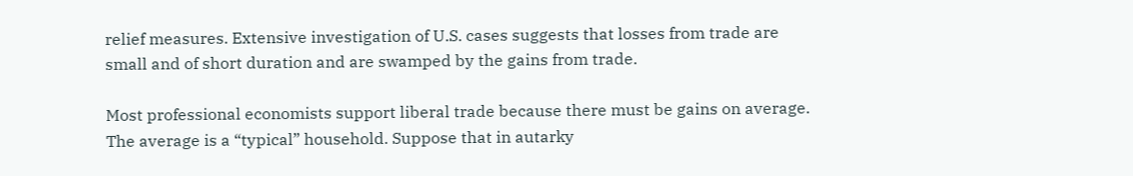relief measures. Extensive investigation of U.S. cases suggests that losses from trade are small and of short duration and are swamped by the gains from trade.

Most professional economists support liberal trade because there must be gains on average. The average is a “typical” household. Suppose that in autarky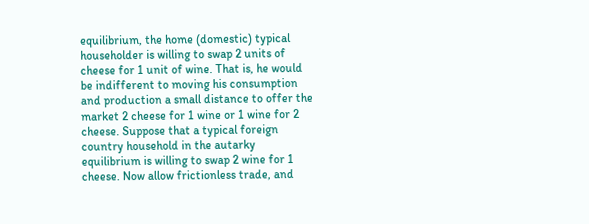equilibrium, the home (domestic) typical householder is willing to swap 2 units of cheese for 1 unit of wine. That is, he would be indifferent to moving his consumption and production a small distance to offer the market 2 cheese for 1 wine or 1 wine for 2 cheese. Suppose that a typical foreign country household in the autarky equilibrium is willing to swap 2 wine for 1 cheese. Now allow frictionless trade, and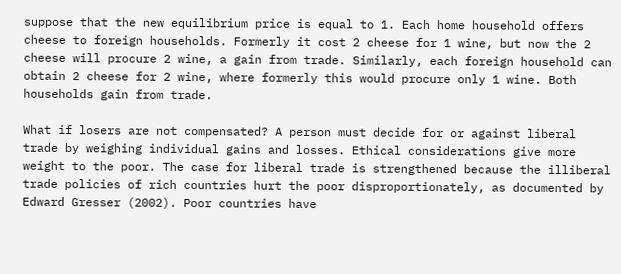suppose that the new equilibrium price is equal to 1. Each home household offers cheese to foreign households. Formerly it cost 2 cheese for 1 wine, but now the 2 cheese will procure 2 wine, a gain from trade. Similarly, each foreign household can obtain 2 cheese for 2 wine, where formerly this would procure only 1 wine. Both households gain from trade.

What if losers are not compensated? A person must decide for or against liberal trade by weighing individual gains and losses. Ethical considerations give more weight to the poor. The case for liberal trade is strengthened because the illiberal trade policies of rich countries hurt the poor disproportionately, as documented by Edward Gresser (2002). Poor countries have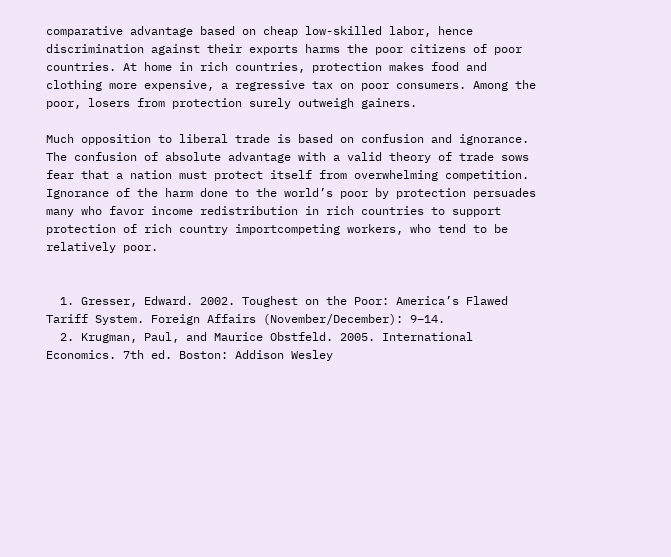comparative advantage based on cheap low-skilled labor, hence discrimination against their exports harms the poor citizens of poor countries. At home in rich countries, protection makes food and clothing more expensive, a regressive tax on poor consumers. Among the poor, losers from protection surely outweigh gainers.

Much opposition to liberal trade is based on confusion and ignorance. The confusion of absolute advantage with a valid theory of trade sows fear that a nation must protect itself from overwhelming competition. Ignorance of the harm done to the world’s poor by protection persuades many who favor income redistribution in rich countries to support protection of rich country importcompeting workers, who tend to be relatively poor.


  1. Gresser, Edward. 2002. Toughest on the Poor: America’s Flawed Tariff System. Foreign Affairs (November/December): 9–14.
  2. Krugman, Paul, and Maurice Obstfeld. 2005. International Economics. 7th ed. Boston: Addison Wesley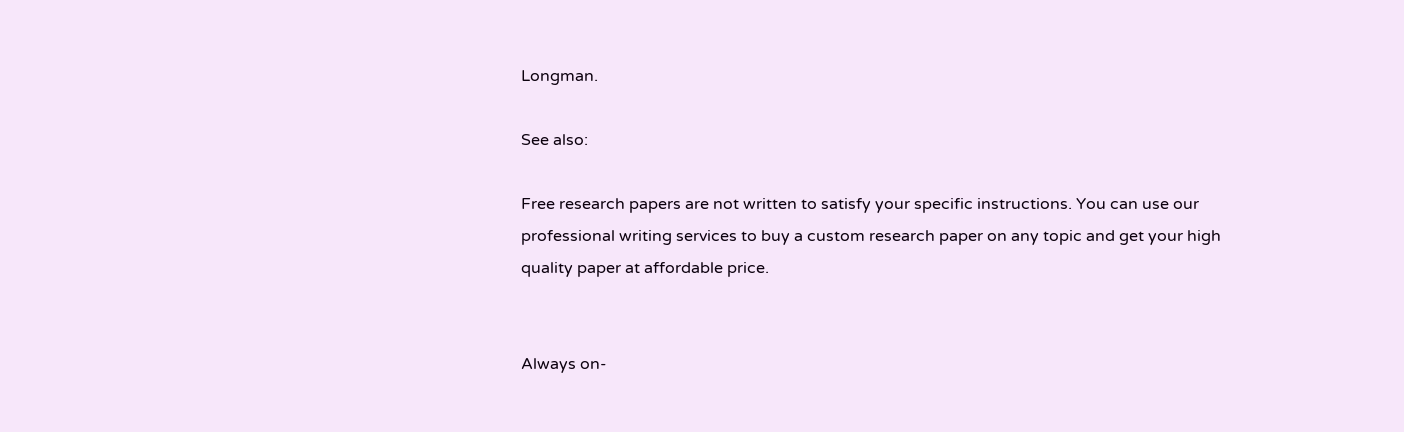Longman.

See also:

Free research papers are not written to satisfy your specific instructions. You can use our professional writing services to buy a custom research paper on any topic and get your high quality paper at affordable price.


Always on-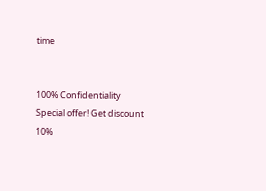time


100% Confidentiality
Special offer! Get discount 10%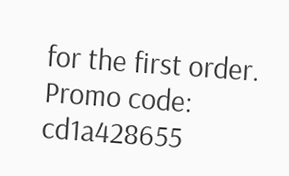for the first order. Promo code: cd1a428655